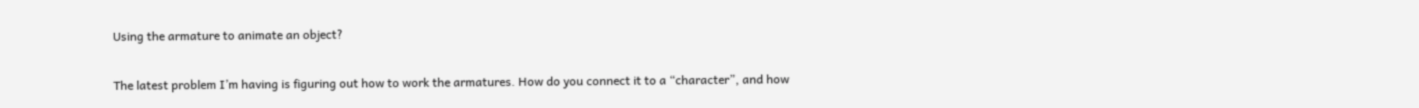Using the armature to animate an object?

The latest problem I’m having is figuring out how to work the armatures. How do you connect it to a “character”, and how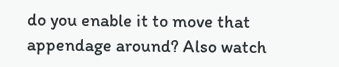do you enable it to move that appendage around? Also watch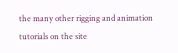the many other rigging and animation tutorials on the site